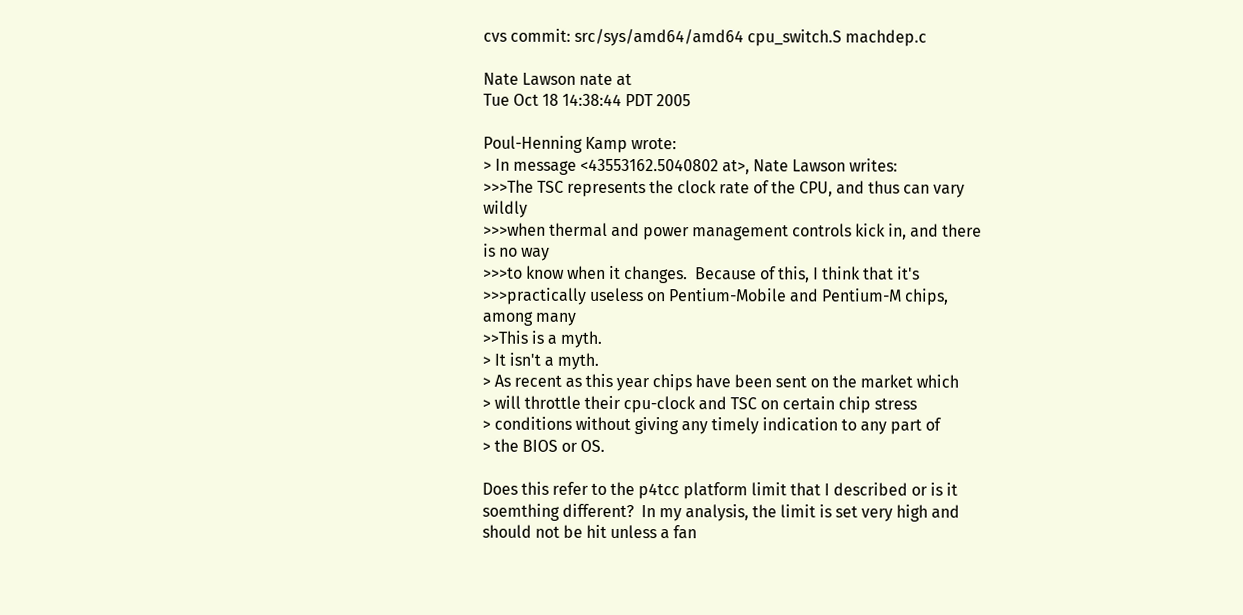cvs commit: src/sys/amd64/amd64 cpu_switch.S machdep.c

Nate Lawson nate at
Tue Oct 18 14:38:44 PDT 2005

Poul-Henning Kamp wrote:
> In message <43553162.5040802 at>, Nate Lawson writes:
>>>The TSC represents the clock rate of the CPU, and thus can vary wildly
>>>when thermal and power management controls kick in, and there is no way
>>>to know when it changes.  Because of this, I think that it's
>>>practically useless on Pentium-Mobile and Pentium-M chips, among many
>>This is a myth.
> It isn't a myth.
> As recent as this year chips have been sent on the market which
> will throttle their cpu-clock and TSC on certain chip stress
> conditions without giving any timely indication to any part of
> the BIOS or OS.

Does this refer to the p4tcc platform limit that I described or is it
soemthing different?  In my analysis, the limit is set very high and
should not be hit unless a fan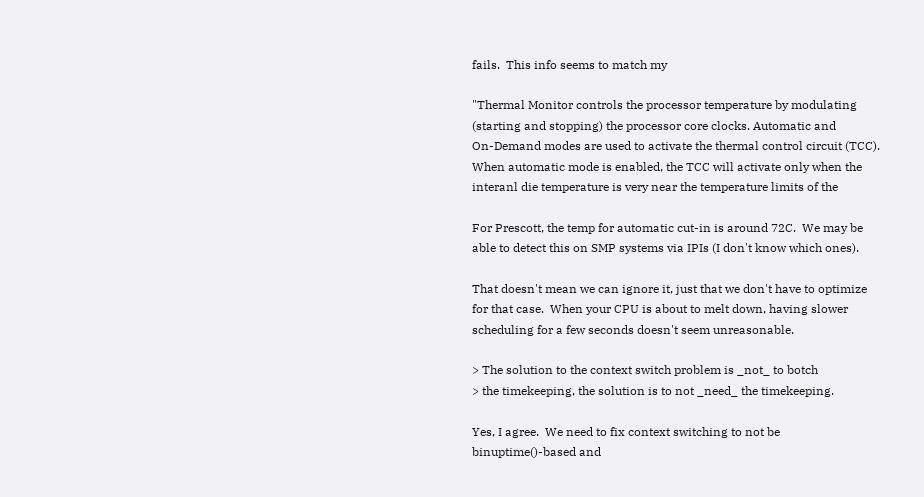fails.  This info seems to match my

"Thermal Monitor controls the processor temperature by modulating
(starting and stopping) the processor core clocks. Automatic and
On-Demand modes are used to activate the thermal control circuit (TCC).
When automatic mode is enabled, the TCC will activate only when the
interanl die temperature is very near the temperature limits of the

For Prescott, the temp for automatic cut-in is around 72C.  We may be
able to detect this on SMP systems via IPIs (I don't know which ones).

That doesn't mean we can ignore it, just that we don't have to optimize
for that case.  When your CPU is about to melt down, having slower
scheduling for a few seconds doesn't seem unreasonable.

> The solution to the context switch problem is _not_ to botch
> the timekeeping, the solution is to not _need_ the timekeeping.

Yes, I agree.  We need to fix context switching to not be
binuptime()-based and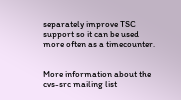separately improve TSC support so it can be used
more often as a timecounter.


More information about the cvs-src mailing list